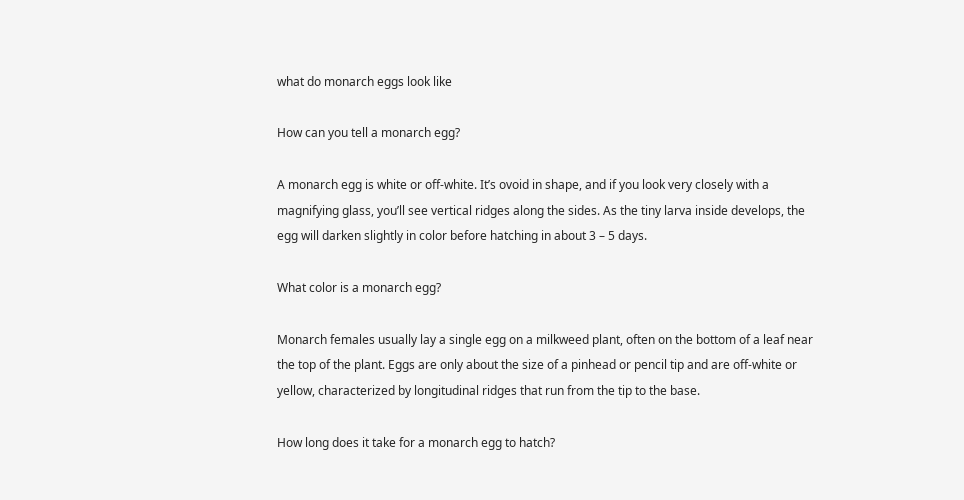what do monarch eggs look like

How can you tell a monarch egg?

A monarch egg is white or off-white. It’s ovoid in shape, and if you look very closely with a magnifying glass, you’ll see vertical ridges along the sides. As the tiny larva inside develops, the egg will darken slightly in color before hatching in about 3 – 5 days.

What color is a monarch egg?

Monarch females usually lay a single egg on a milkweed plant, often on the bottom of a leaf near the top of the plant. Eggs are only about the size of a pinhead or pencil tip and are off-white or yellow, characterized by longitudinal ridges that run from the tip to the base.

How long does it take for a monarch egg to hatch?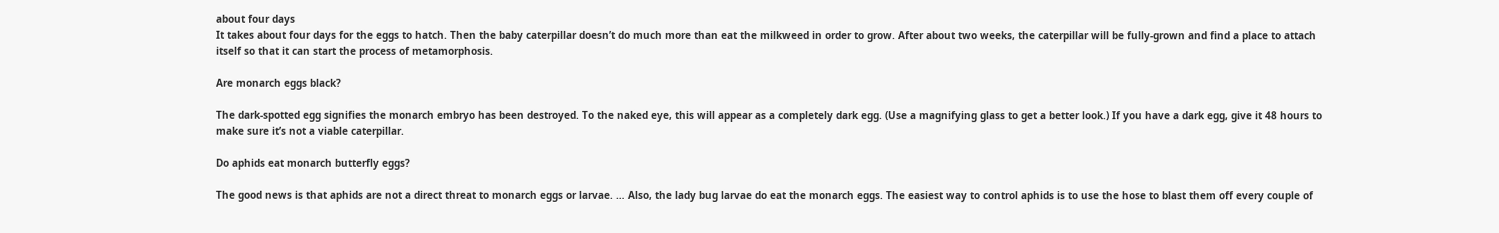about four days
It takes about four days for the eggs to hatch. Then the baby caterpillar doesn’t do much more than eat the milkweed in order to grow. After about two weeks, the caterpillar will be fully-grown and find a place to attach itself so that it can start the process of metamorphosis.

Are monarch eggs black?

The dark-spotted egg signifies the monarch embryo has been destroyed. To the naked eye, this will appear as a completely dark egg. (Use a magnifying glass to get a better look.) If you have a dark egg, give it 48 hours to make sure it’s not a viable caterpillar.

Do aphids eat monarch butterfly eggs?

The good news is that aphids are not a direct threat to monarch eggs or larvae. … Also, the lady bug larvae do eat the monarch eggs. The easiest way to control aphids is to use the hose to blast them off every couple of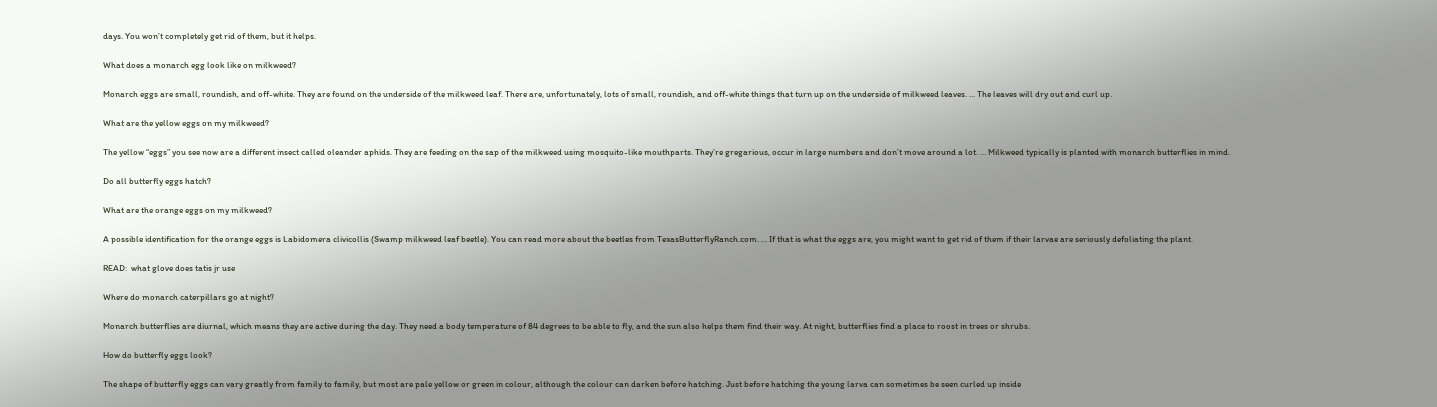days. You won’t completely get rid of them, but it helps.

What does a monarch egg look like on milkweed?

Monarch eggs are small, roundish, and off-white. They are found on the underside of the milkweed leaf. There are, unfortunately, lots of small, roundish, and off-white things that turn up on the underside of milkweed leaves. … The leaves will dry out and curl up.

What are the yellow eggs on my milkweed?

The yellow “eggs” you see now are a different insect called oleander aphids. They are feeding on the sap of the milkweed using mosquito-like mouthparts. They’re gregarious, occur in large numbers and don’t move around a lot. … Milkweed typically is planted with monarch butterflies in mind.

Do all butterfly eggs hatch?

What are the orange eggs on my milkweed?

A possible identification for the orange eggs is Labidomera clivicollis (Swamp milkweed leaf beetle). You can read more about the beetles from TexasButterflyRanch.com. … If that is what the eggs are, you might want to get rid of them if their larvae are seriously defoliating the plant.

READ:  what glove does tatis jr use

Where do monarch caterpillars go at night?

Monarch butterflies are diurnal, which means they are active during the day. They need a body temperature of 84 degrees to be able to fly, and the sun also helps them find their way. At night, butterflies find a place to roost in trees or shrubs.

How do butterfly eggs look?

The shape of butterfly eggs can vary greatly from family to family, but most are pale yellow or green in colour, although the colour can darken before hatching. Just before hatching the young larva can sometimes be seen curled up inside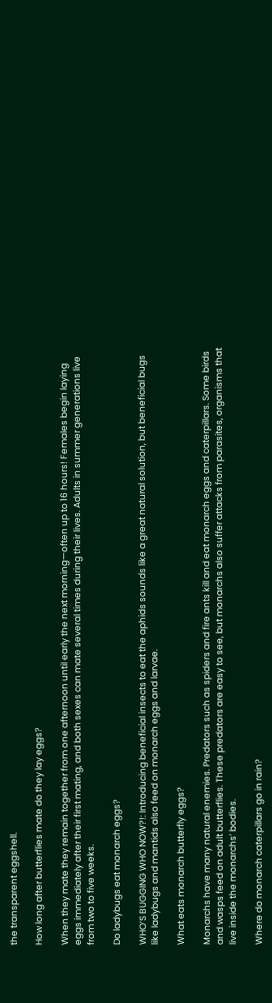the transparent eggshell.

How long after butterflies mate do they lay eggs?

When they mate they remain together from one afternoon until early the next morning—often up to 16 hours! Females begin laying eggs immediately after their first mating, and both sexes can mate several times during their lives. Adults in summer generations live from two to five weeks.

Do ladybugs eat monarch eggs?

WHO’S BUGGING WHO NOW?!: Introducing beneficial insects to eat the aphids sounds like a great natural solution, but beneficial bugs like ladybugs and mantids also feed on monarch eggs and larvae.

What eats monarch butterfly eggs?

Monarchs have many natural enemies. Predators such as spiders and fire ants kill and eat monarch eggs and caterpillars. Some birds and wasps feed on adult butterflies. These predators are easy to see, but monarchs also suffer attacks from parasites, organisms that live inside the monarchs’ bodies.

Where do monarch caterpillars go in rain?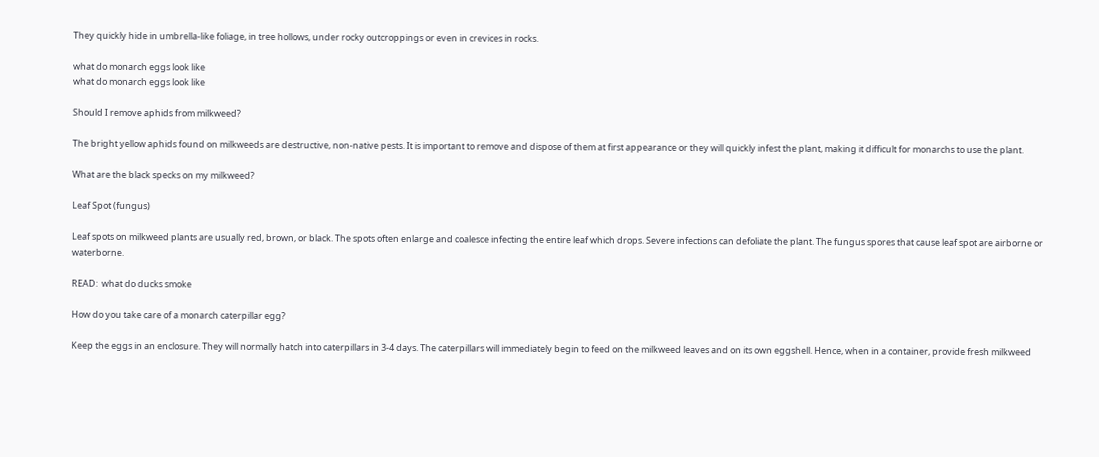They quickly hide in umbrella-like foliage, in tree hollows, under rocky outcroppings or even in crevices in rocks.

what do monarch eggs look like
what do monarch eggs look like

Should I remove aphids from milkweed?

The bright yellow aphids found on milkweeds are destructive, non-native pests. It is important to remove and dispose of them at first appearance or they will quickly infest the plant, making it difficult for monarchs to use the plant.

What are the black specks on my milkweed?

Leaf Spot (fungus)

Leaf spots on milkweed plants are usually red, brown, or black. The spots often enlarge and coalesce infecting the entire leaf which drops. Severe infections can defoliate the plant. The fungus spores that cause leaf spot are airborne or waterborne.

READ:  what do ducks smoke

How do you take care of a monarch caterpillar egg?

Keep the eggs in an enclosure. They will normally hatch into caterpillars in 3-4 days. The caterpillars will immediately begin to feed on the milkweed leaves and on its own eggshell. Hence, when in a container, provide fresh milkweed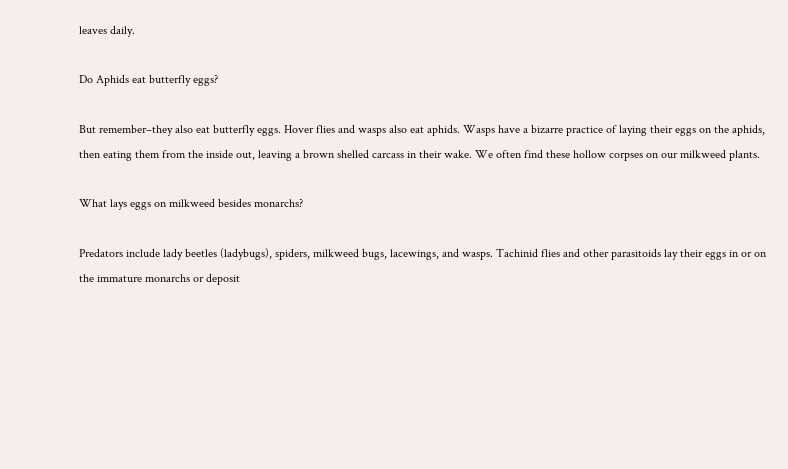leaves daily.

Do Aphids eat butterfly eggs?

But remember–they also eat butterfly eggs. Hover flies and wasps also eat aphids. Wasps have a bizarre practice of laying their eggs on the aphids, then eating them from the inside out, leaving a brown shelled carcass in their wake. We often find these hollow corpses on our milkweed plants.

What lays eggs on milkweed besides monarchs?

Predators include lady beetles (ladybugs), spiders, milkweed bugs, lacewings, and wasps. Tachinid flies and other parasitoids lay their eggs in or on the immature monarchs or deposit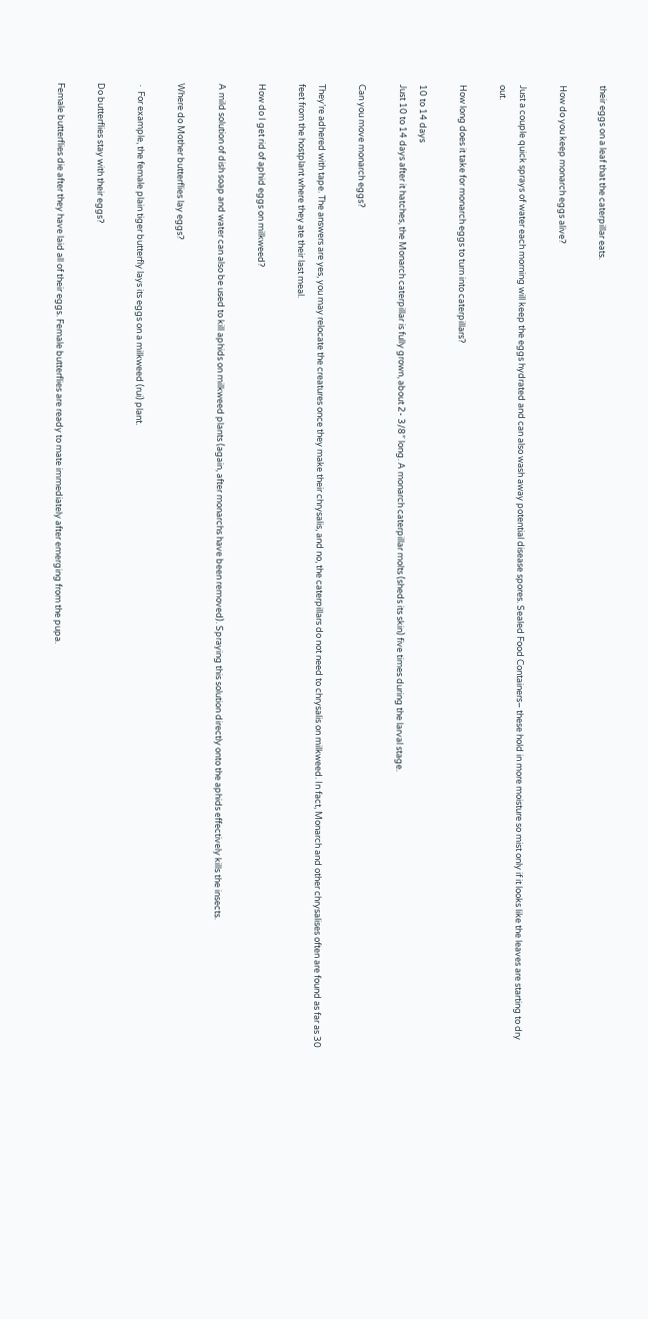their eggs on a leaf that the caterpillar eats.

How do you keep monarch eggs alive?

Just a couple quick sprays of water each morning will keep the eggs hydrated and can also wash away potential disease spores. Sealed Food Containers– these hold in more moisture so mist only if it looks like the leaves are starting to dry out.

How long does it take for monarch eggs to turn into caterpillars?

10 to 14 days
Just 10 to 14 days after it hatches, the Monarch caterpillar is fully grown, about 2- 3/8″ long. A monarch caterpillar molts (sheds its skin) five times during the larval stage.

Can you move monarch eggs?

They’re adhered with tape. The answers are yes, you may relocate the creatures once they make their chrysalis, and no, the caterpillars do not need to chrysalis on milkweed. In fact, Monarch and other chrysalises often are found as far as 30 feet from the hostplant where they ate their last meal.

How do I get rid of aphid eggs on milkweed?

A mild solution of dish soap and water can also be used to kill aphids on milkweed plants (again, after monarchs have been removed). Spraying this solution directly onto the aphids effectively kills the insects.

Where do Mother butterflies lay eggs?

∙ For example, the female plain tiger butterfly lays its eggs on a milkweed (rui) plant.

Do butterflies stay with their eggs?

Female butterflies die after they have laid all of their eggs. Female butterflies are ready to mate immediately after emerging from the pupa.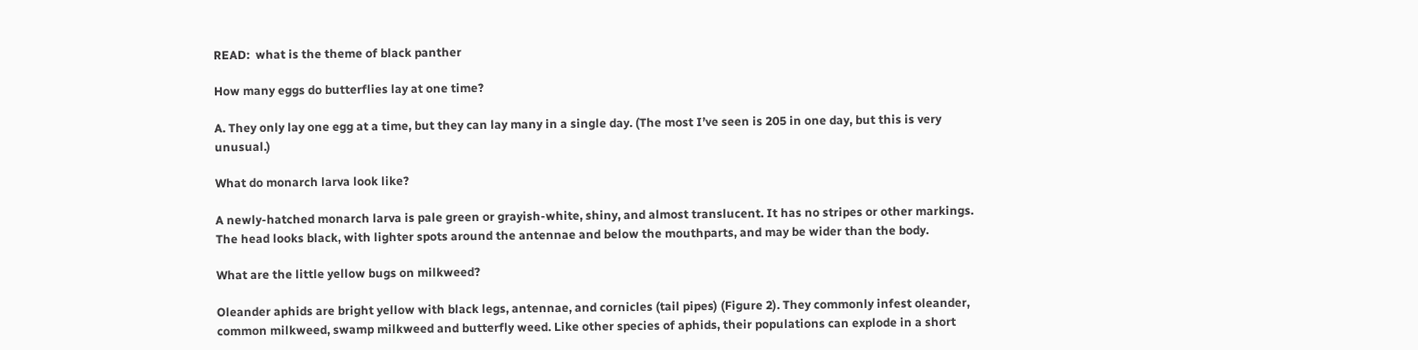READ:  what is the theme of black panther

How many eggs do butterflies lay at one time?

A. They only lay one egg at a time, but they can lay many in a single day. (The most I’ve seen is 205 in one day, but this is very unusual.)

What do monarch larva look like?

A newly-hatched monarch larva is pale green or grayish-white, shiny, and almost translucent. It has no stripes or other markings. The head looks black, with lighter spots around the antennae and below the mouthparts, and may be wider than the body.

What are the little yellow bugs on milkweed?

Oleander aphids are bright yellow with black legs, antennae, and cornicles (tail pipes) (Figure 2). They commonly infest oleander, common milkweed, swamp milkweed and butterfly weed. Like other species of aphids, their populations can explode in a short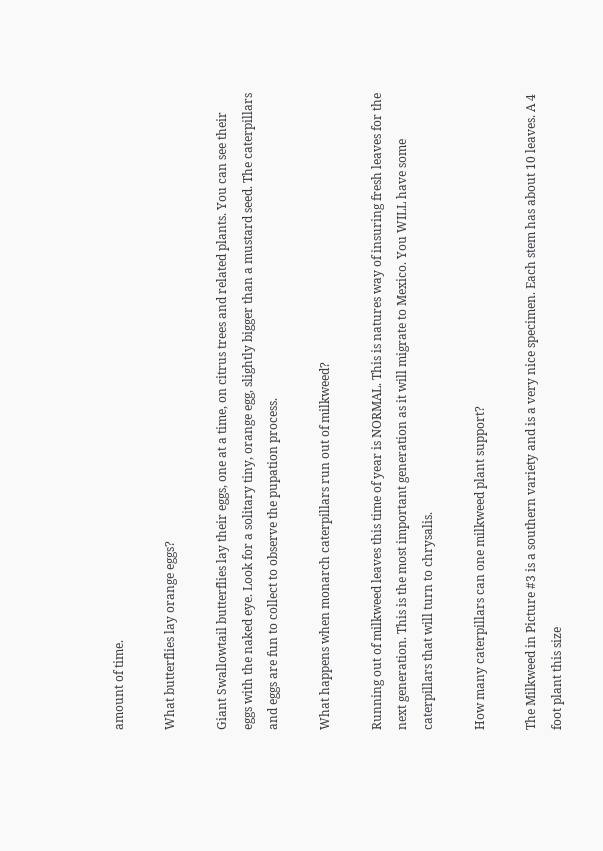amount of time.

What butterflies lay orange eggs?

Giant Swallowtail butterflies lay their eggs, one at a time, on citrus trees and related plants. You can see their eggs with the naked eye. Look for a solitary tiny, orange egg, slightly bigger than a mustard seed. The caterpillars and eggs are fun to collect to observe the pupation process.

What happens when monarch caterpillars run out of milkweed?

Running out of milkweed leaves this time of year is NORMAL. This is natures way of insuring fresh leaves for the next generation. This is the most important generation as it will migrate to Mexico. You WILL have some caterpillars that will turn to chrysalis.

How many caterpillars can one milkweed plant support?

The Milkweed in Picture #3 is a southern variety and is a very nice specimen. Each stem has about 10 leaves. A 4 foot plant this size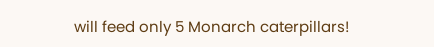will feed only 5 Monarch caterpillars!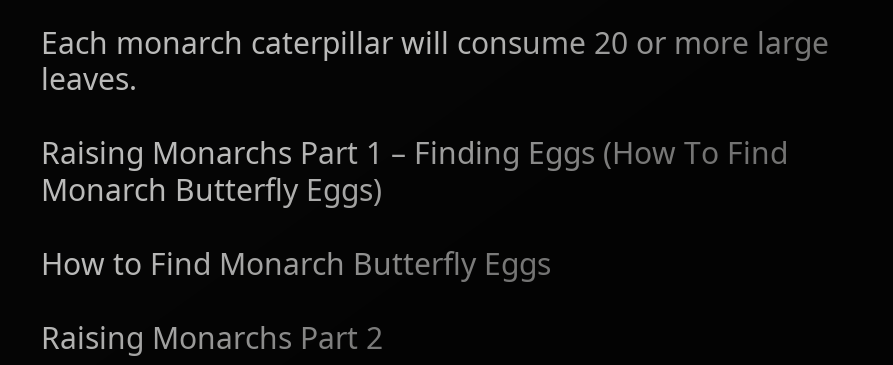Each monarch caterpillar will consume 20 or more large leaves.

Raising Monarchs Part 1 – Finding Eggs (How To Find Monarch Butterfly Eggs)

How to Find Monarch Butterfly Eggs

Raising Monarchs Part 2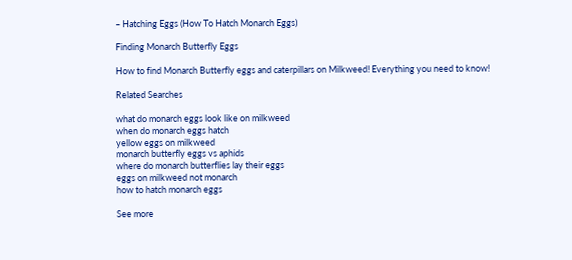– Hatching Eggs (How To Hatch Monarch Eggs)

Finding Monarch Butterfly Eggs

How to find Monarch Butterfly eggs and caterpillars on Milkweed! Everything you need to know!

Related Searches

what do monarch eggs look like on milkweed
when do monarch eggs hatch
yellow eggs on milkweed
monarch butterfly eggs vs aphids
where do monarch butterflies lay their eggs
eggs on milkweed not monarch
how to hatch monarch eggs

See more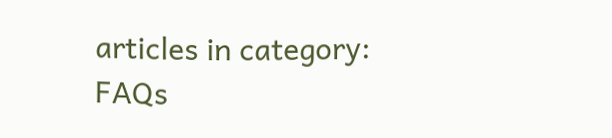articles in category: FAQs